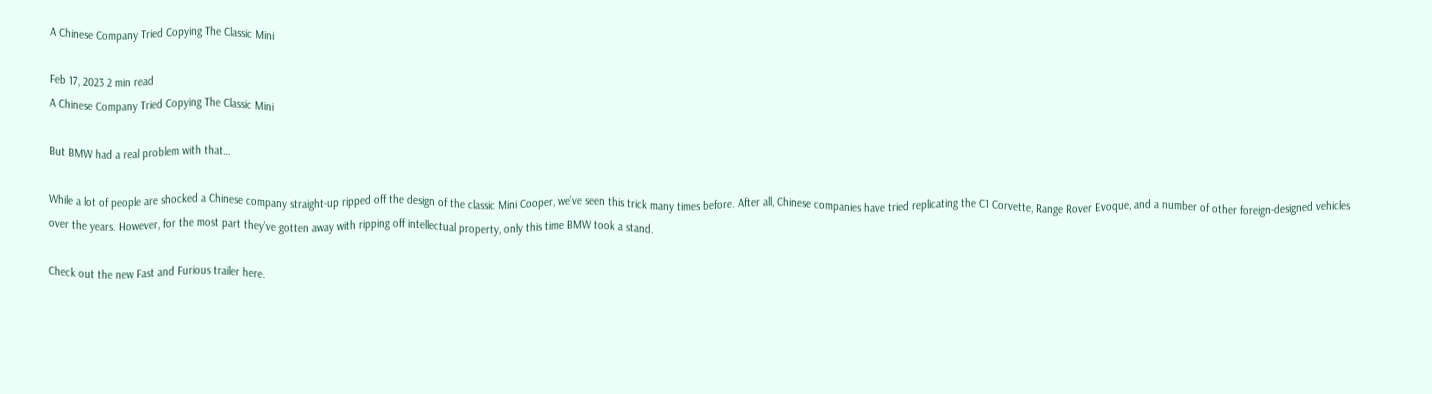A Chinese Company Tried Copying The Classic Mini

Feb 17, 2023 2 min read
A Chinese Company Tried Copying The Classic Mini

But BMW had a real problem with that…

While a lot of people are shocked a Chinese company straight-up ripped off the design of the classic Mini Cooper, we’ve seen this trick many times before. After all, Chinese companies have tried replicating the C1 Corvette, Range Rover Evoque, and a number of other foreign-designed vehicles over the years. However, for the most part they’ve gotten away with ripping off intellectual property, only this time BMW took a stand.

Check out the new Fast and Furious trailer here.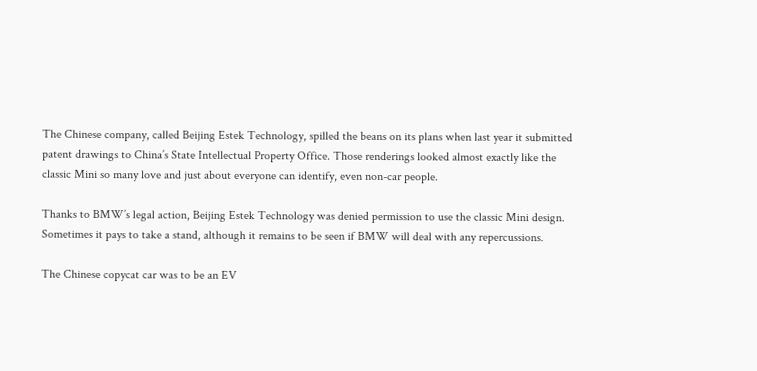The Chinese company, called Beijing Estek Technology, spilled the beans on its plans when last year it submitted patent drawings to China’s State Intellectual Property Office. Those renderings looked almost exactly like the classic Mini so many love and just about everyone can identify, even non-car people.

Thanks to BMW’s legal action, Beijing Estek Technology was denied permission to use the classic Mini design. Sometimes it pays to take a stand, although it remains to be seen if BMW will deal with any repercussions.

The Chinese copycat car was to be an EV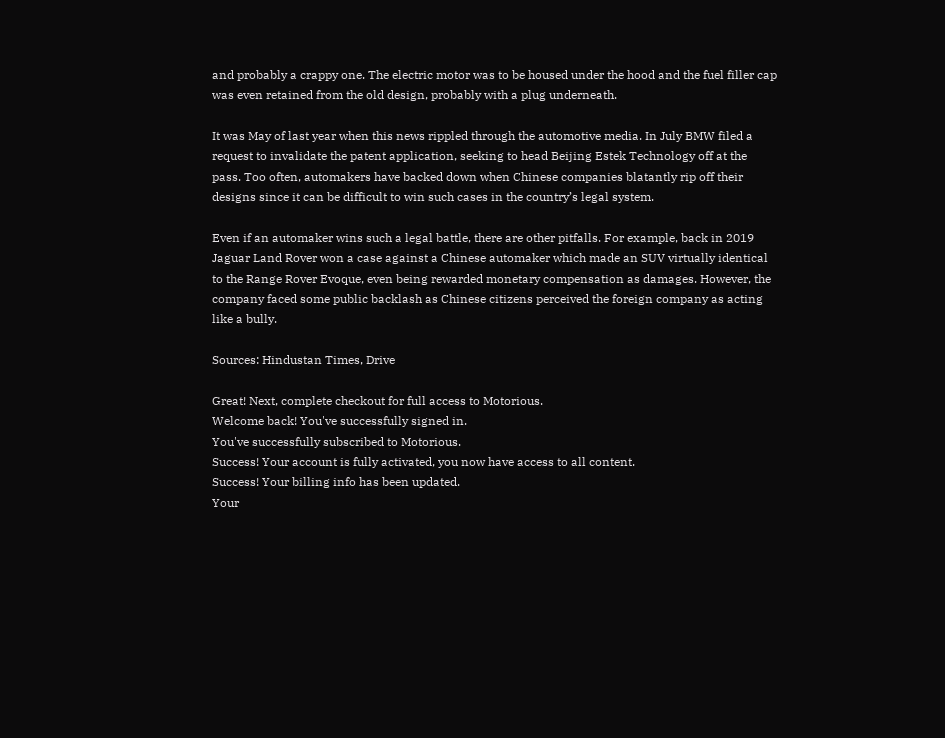and probably a crappy one. The electric motor was to be housed under the hood and the fuel filler cap was even retained from the old design, probably with a plug underneath.

It was May of last year when this news rippled through the automotive media. In July BMW filed a request to invalidate the patent application, seeking to head Beijing Estek Technology off at the pass. Too often, automakers have backed down when Chinese companies blatantly rip off their designs since it can be difficult to win such cases in the country’s legal system.

Even if an automaker wins such a legal battle, there are other pitfalls. For example, back in 2019 Jaguar Land Rover won a case against a Chinese automaker which made an SUV virtually identical to the Range Rover Evoque, even being rewarded monetary compensation as damages. However, the company faced some public backlash as Chinese citizens perceived the foreign company as acting like a bully.

Sources: Hindustan Times, Drive

Great! Next, complete checkout for full access to Motorious.
Welcome back! You've successfully signed in.
You've successfully subscribed to Motorious.
Success! Your account is fully activated, you now have access to all content.
Success! Your billing info has been updated.
Your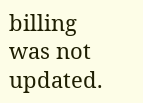billing was not updated.